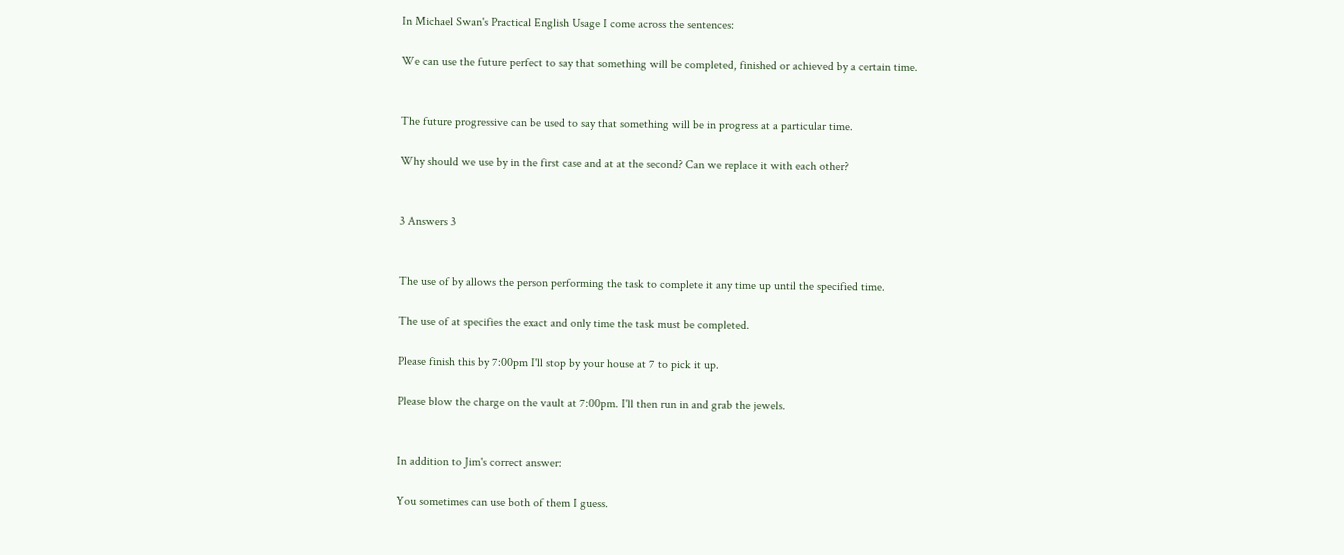In Michael Swan's Practical English Usage I come across the sentences:

We can use the future perfect to say that something will be completed, finished or achieved by a certain time.


The future progressive can be used to say that something will be in progress at a particular time.

Why should we use by in the first case and at at the second? Can we replace it with each other?


3 Answers 3


The use of by allows the person performing the task to complete it any time up until the specified time.

The use of at specifies the exact and only time the task must be completed.

Please finish this by 7:00pm I'll stop by your house at 7 to pick it up.

Please blow the charge on the vault at 7:00pm. I'll then run in and grab the jewels.


In addition to Jim's correct answer:

You sometimes can use both of them I guess.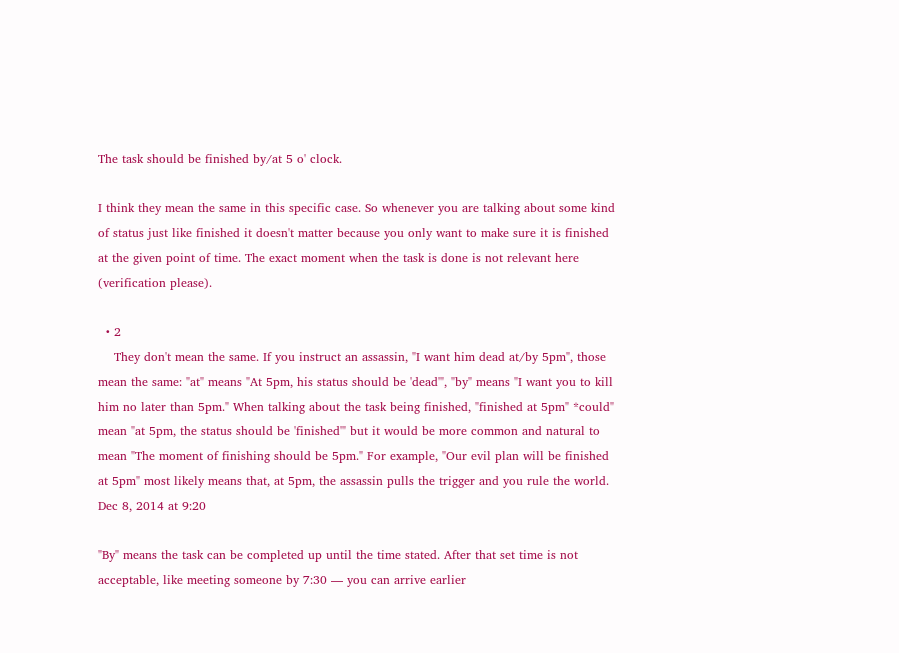The task should be finished by/at 5 o' clock.

I think they mean the same in this specific case. So whenever you are talking about some kind of status just like finished it doesn't matter because you only want to make sure it is finished at the given point of time. The exact moment when the task is done is not relevant here (verification please).

  • 2
    They don't mean the same. If you instruct an assassin, "I want him dead at/by 5pm", those mean the same: "at" means "At 5pm, his status should be 'dead'", "by" means "I want you to kill him no later than 5pm." When talking about the task being finished, "finished at 5pm" *could" mean "at 5pm, the status should be 'finished'" but it would be more common and natural to mean "The moment of finishing should be 5pm." For example, "Our evil plan will be finished at 5pm" most likely means that, at 5pm, the assassin pulls the trigger and you rule the world. Dec 8, 2014 at 9:20

"By" means the task can be completed up until the time stated. After that set time is not acceptable, like meeting someone by 7:30 — you can arrive earlier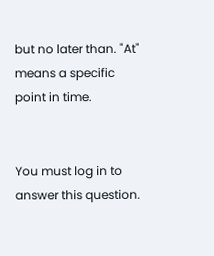but no later than. "At" means a specific point in time.


You must log in to answer this question.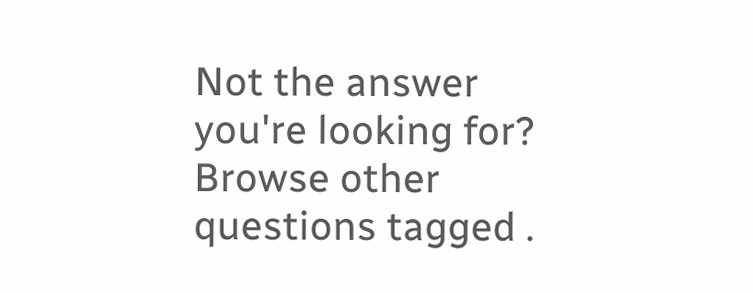Not the answer you're looking for? Browse other questions tagged .